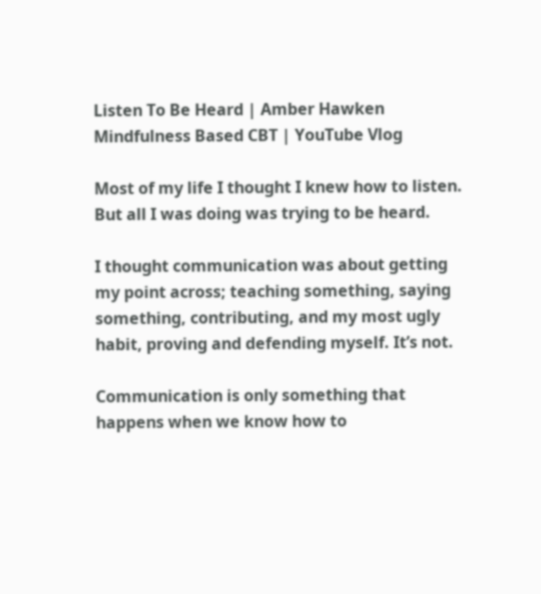Listen To Be Heard | Amber Hawken Mindfulness Based CBT | YouTube Vlog

Most of my life I thought I knew how to listen. But all I was doing was trying to be heard.

I thought communication was about getting my point across; teaching something, saying something, contributing, and my most ugly habit, proving and defending myself. It’s not.

Communication is only something that happens when we know how to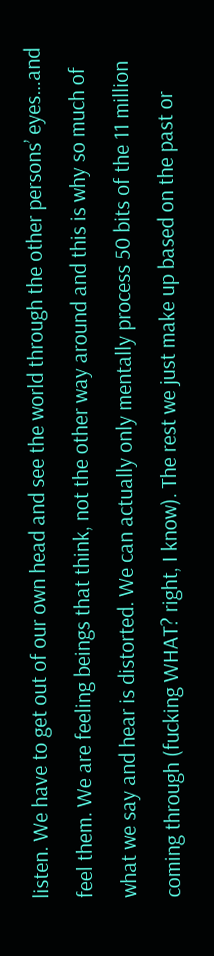listen. We have to get out of our own head and see the world through the other persons’ eyes…and feel them. We are feeling beings that think, not the other way around and this is why so much of what we say and hear is distorted. We can actually only mentally process 50 bits of the 11 million coming through (fucking WHAT? right, I know). The rest we just make up based on the past or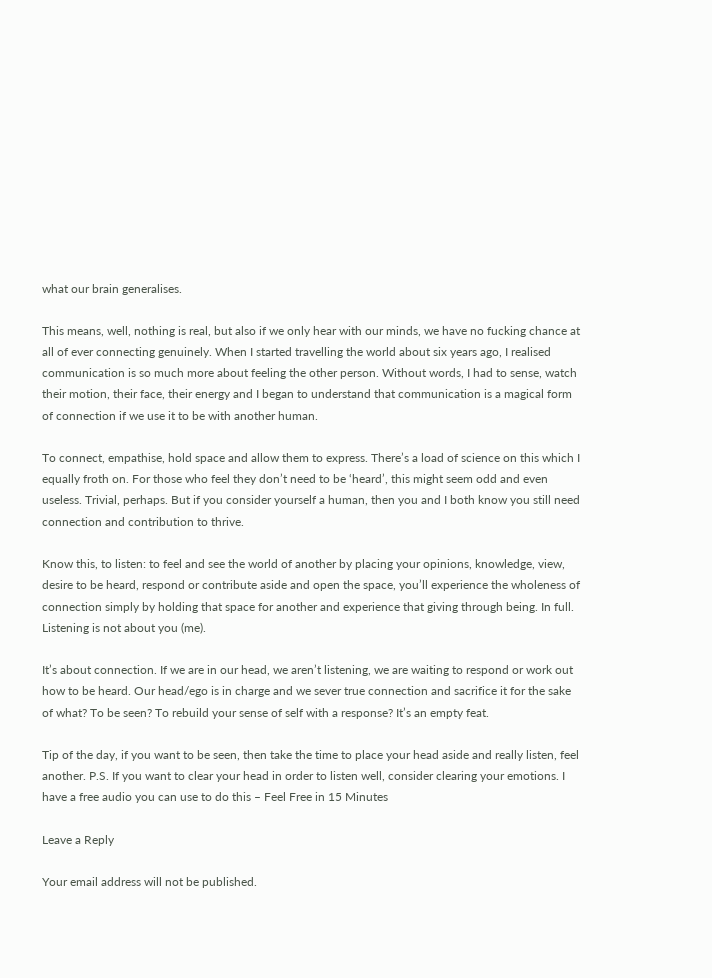what our brain generalises.

This means, well, nothing is real, but also if we only hear with our minds, we have no fucking chance at all of ever connecting genuinely. When I started travelling the world about six years ago, I realised communication is so much more about feeling the other person. Without words, I had to sense, watch their motion, their face, their energy and I began to understand that communication is a magical form of connection if we use it to be with another human.

To connect, empathise, hold space and allow them to express. There’s a load of science on this which I equally froth on. For those who feel they don’t need to be ‘heard’, this might seem odd and even useless. Trivial, perhaps. But if you consider yourself a human, then you and I both know you still need connection and contribution to thrive.

Know this, to listen: to feel and see the world of another by placing your opinions, knowledge, view, desire to be heard, respond or contribute aside and open the space, you’ll experience the wholeness of connection simply by holding that space for another and experience that giving through being. In full. Listening is not about you (me).

It’s about connection. If we are in our head, we aren’t listening, we are waiting to respond or work out how to be heard. Our head/ego is in charge and we sever true connection and sacrifice it for the sake of what? To be seen? To rebuild your sense of self with a response? It’s an empty feat.

Tip of the day, if you want to be seen, then take the time to place your head aside and really listen, feel another. P.S. If you want to clear your head in order to listen well, consider clearing your emotions. I have a free audio you can use to do this – Feel Free in 15 Minutes

Leave a Reply

Your email address will not be published.